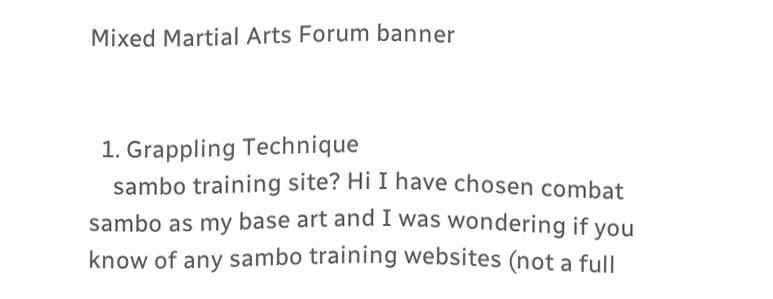Mixed Martial Arts Forum banner


  1. Grappling Technique
    sambo training site? Hi I have chosen combat sambo as my base art and I was wondering if you know of any sambo training websites (not a full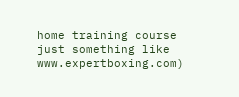home training course just something like www.expertboxing.com)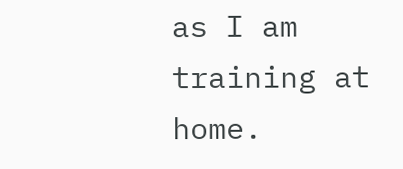as I am training at home.